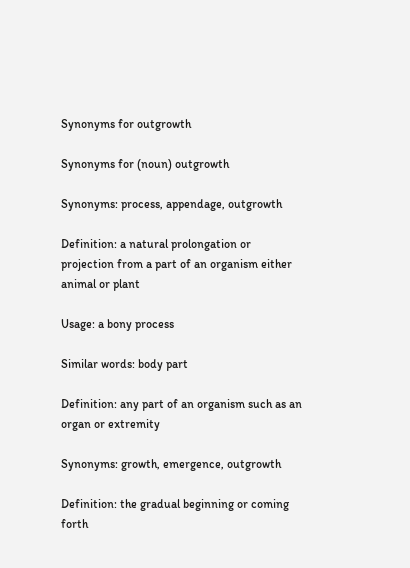Synonyms for outgrowth

Synonyms for (noun) outgrowth

Synonyms: process, appendage, outgrowth

Definition: a natural prolongation or projection from a part of an organism either animal or plant

Usage: a bony process

Similar words: body part

Definition: any part of an organism such as an organ or extremity

Synonyms: growth, emergence, outgrowth

Definition: the gradual beginning or coming forth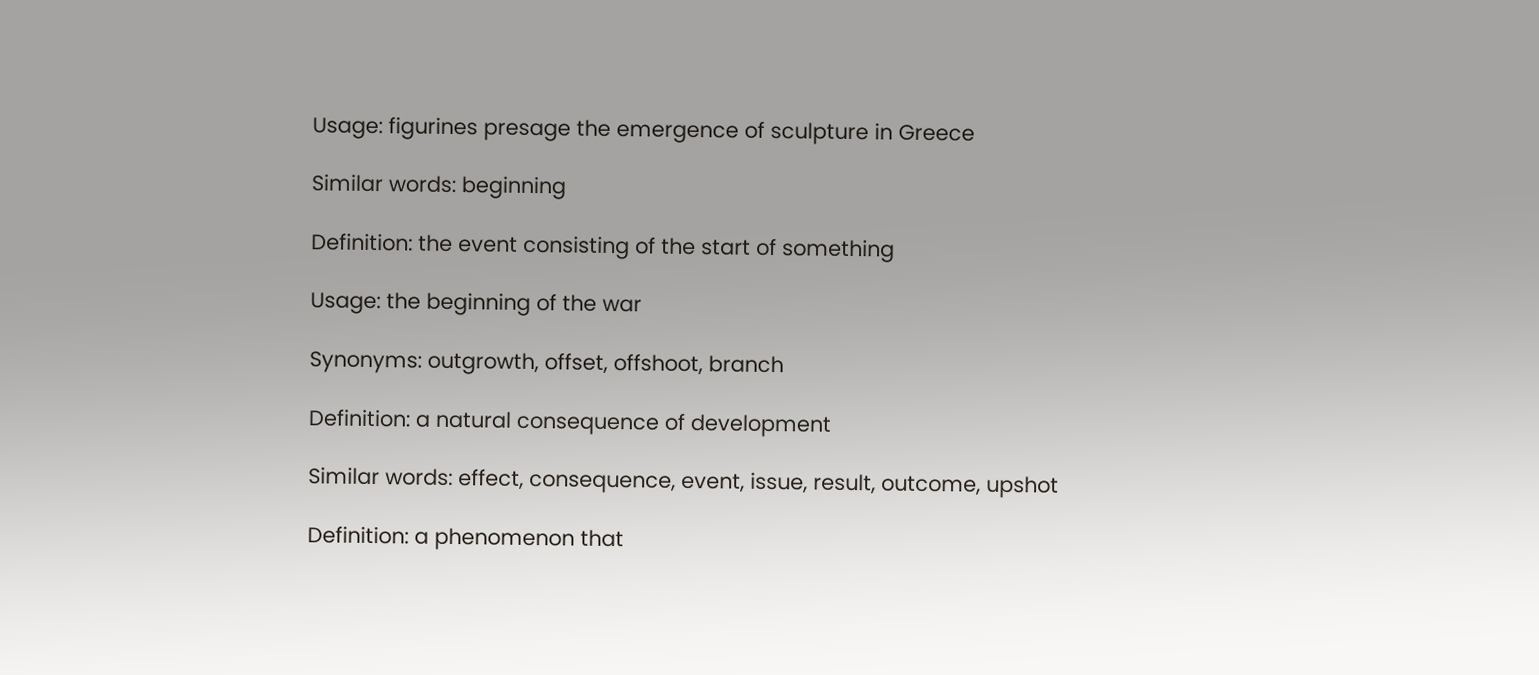Usage: figurines presage the emergence of sculpture in Greece

Similar words: beginning

Definition: the event consisting of the start of something

Usage: the beginning of the war

Synonyms: outgrowth, offset, offshoot, branch

Definition: a natural consequence of development

Similar words: effect, consequence, event, issue, result, outcome, upshot

Definition: a phenomenon that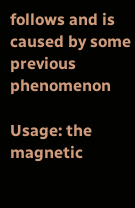follows and is caused by some previous phenomenon

Usage: the magnetic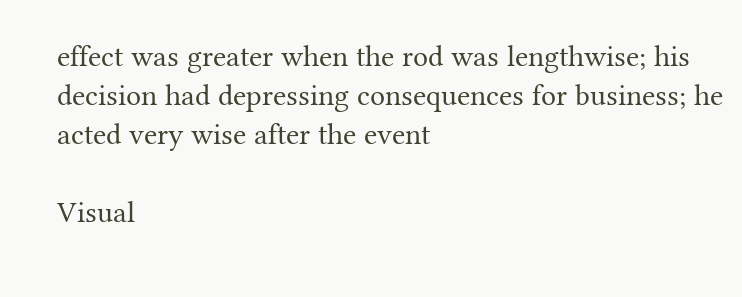effect was greater when the rod was lengthwise; his decision had depressing consequences for business; he acted very wise after the event

Visual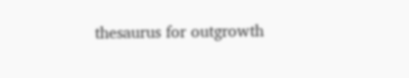thesaurus for outgrowth